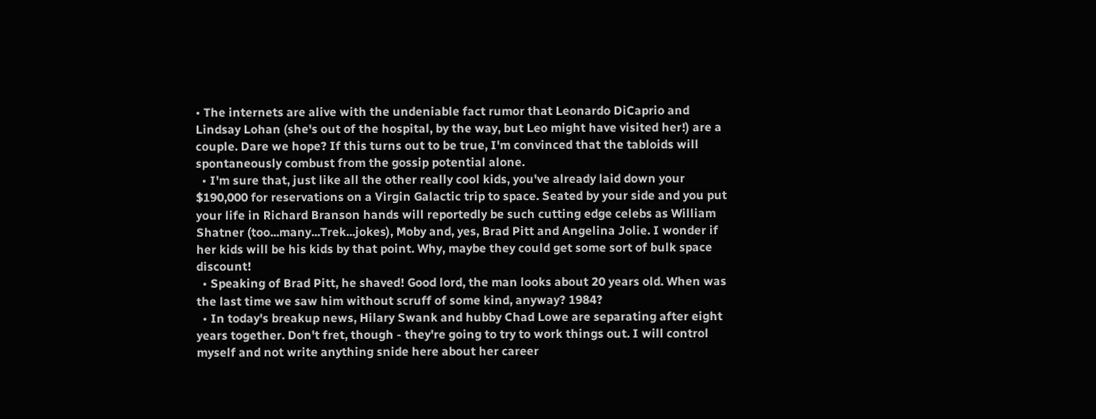• The internets are alive with the undeniable fact rumor that Leonardo DiCaprio and Lindsay Lohan (she's out of the hospital, by the way, but Leo might have visited her!) are a couple. Dare we hope? If this turns out to be true, I'm convinced that the tabloids will spontaneously combust from the gossip potential alone.
  • I'm sure that, just like all the other really cool kids, you've already laid down your $190,000 for reservations on a Virgin Galactic trip to space. Seated by your side and you put your life in Richard Branson hands will reportedly be such cutting edge celebs as William Shatner (too...many...Trek...jokes), Moby and, yes, Brad Pitt and Angelina Jolie. I wonder if her kids will be his kids by that point. Why, maybe they could get some sort of bulk space discount!
  • Speaking of Brad Pitt, he shaved! Good lord, the man looks about 20 years old. When was the last time we saw him without scruff of some kind, anyway? 1984?
  • In today's breakup news, Hilary Swank and hubby Chad Lowe are separating after eight years together. Don't fret, though - they're going to try to work things out. I will control myself and not write anything snide here about her career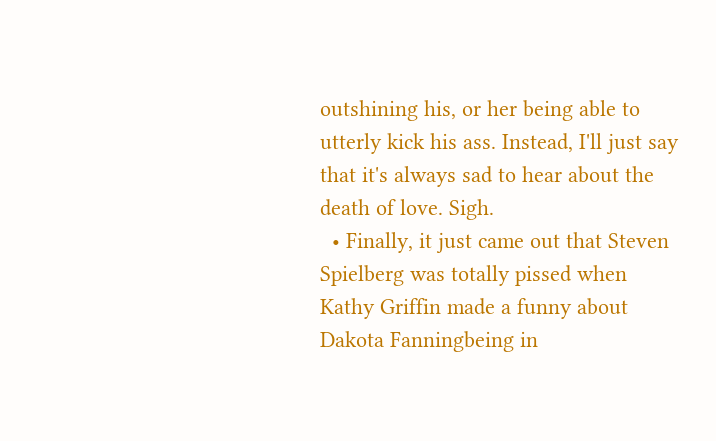outshining his, or her being able to utterly kick his ass. Instead, I'll just say that it's always sad to hear about the death of love. Sigh.
  • Finally, it just came out that Steven Spielberg was totally pissed when Kathy Griffin made a funny about Dakota Fanningbeing in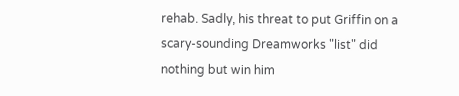rehab. Sadly, his threat to put Griffin on a scary-sounding Dreamworks "list" did nothing but win him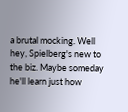a brutal mocking. Well hey, Spielberg's new to the biz. Maybe someday he'll learn just how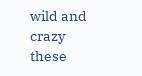wild and crazy these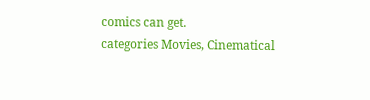comics can get.
categories Movies, Cinematical